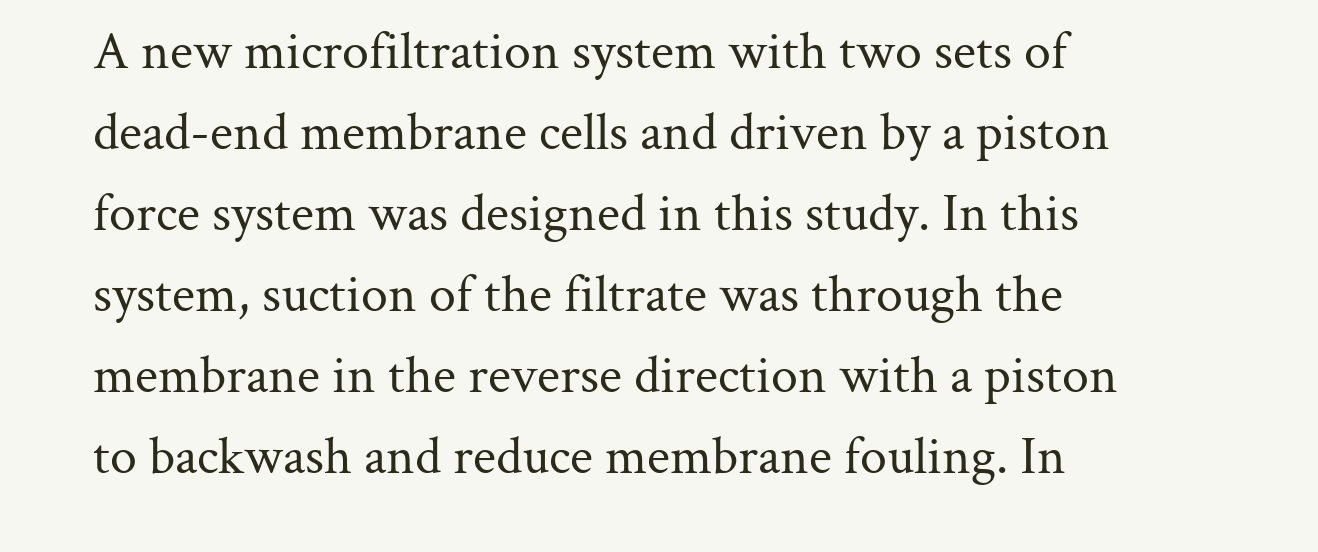A new microfiltration system with two sets of dead-end membrane cells and driven by a piston force system was designed in this study. In this system, suction of the filtrate was through the membrane in the reverse direction with a piston to backwash and reduce membrane fouling. In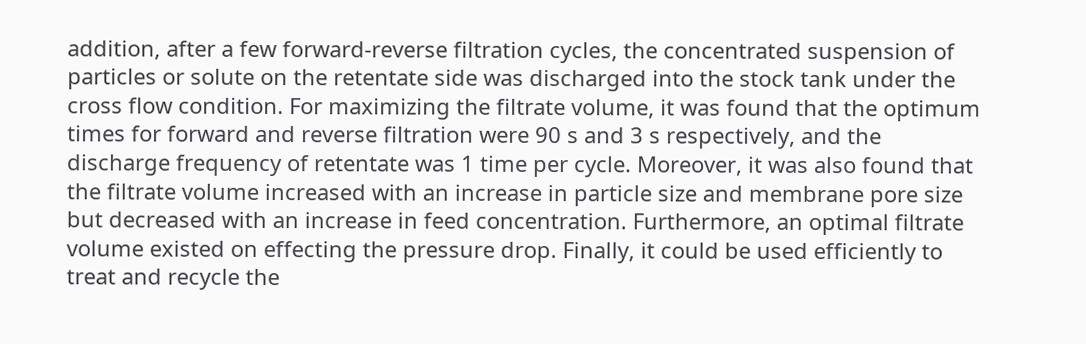addition, after a few forward-reverse filtration cycles, the concentrated suspension of particles or solute on the retentate side was discharged into the stock tank under the cross flow condition. For maximizing the filtrate volume, it was found that the optimum times for forward and reverse filtration were 90 s and 3 s respectively, and the discharge frequency of retentate was 1 time per cycle. Moreover, it was also found that the filtrate volume increased with an increase in particle size and membrane pore size but decreased with an increase in feed concentration. Furthermore, an optimal filtrate volume existed on effecting the pressure drop. Finally, it could be used efficiently to treat and recycle the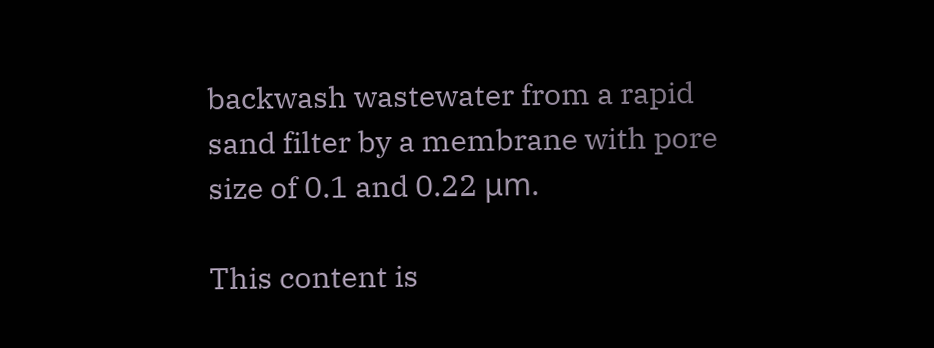backwash wastewater from a rapid sand filter by a membrane with pore size of 0.1 and 0.22 μm.

This content is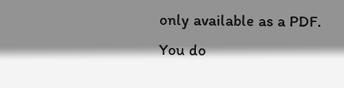only available as a PDF.
You do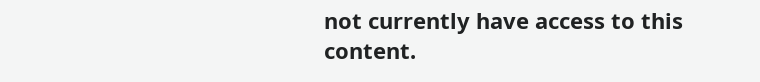not currently have access to this content.